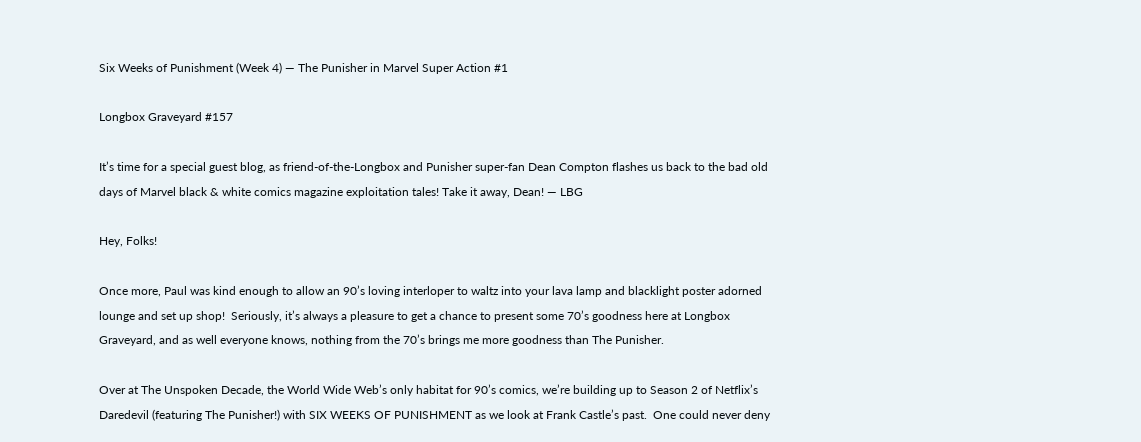Six Weeks of Punishment (Week 4) — The Punisher in Marvel Super Action #1

Longbox Graveyard #157

It’s time for a special guest blog, as friend-of-the-Longbox and Punisher super-fan Dean Compton flashes us back to the bad old days of Marvel black & white comics magazine exploitation tales! Take it away, Dean! — LBG

Hey, Folks!

Once more, Paul was kind enough to allow an 90’s loving interloper to waltz into your lava lamp and blacklight poster adorned lounge and set up shop!  Seriously, it’s always a pleasure to get a chance to present some 70’s goodness here at Longbox Graveyard, and as well everyone knows, nothing from the 70’s brings me more goodness than The Punisher.

Over at The Unspoken Decade, the World Wide Web’s only habitat for 90’s comics, we’re building up to Season 2 of Netflix’s Daredevil (featuring The Punisher!) with SIX WEEKS OF PUNISHMENT as we look at Frank Castle’s past.  One could never deny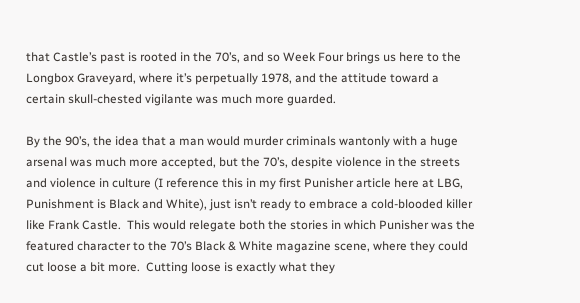that Castle’s past is rooted in the 70’s, and so Week Four brings us here to the Longbox Graveyard, where it’s perpetually 1978, and the attitude toward a certain skull-chested vigilante was much more guarded.

By the 90’s, the idea that a man would murder criminals wantonly with a huge arsenal was much more accepted, but the 70’s, despite violence in the streets and violence in culture (I reference this in my first Punisher article here at LBG, Punishment is Black and White), just isn’t ready to embrace a cold-blooded killer like Frank Castle.  This would relegate both the stories in which Punisher was the featured character to the 70’s Black & White magazine scene, where they could cut loose a bit more.  Cutting loose is exactly what they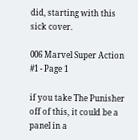did, starting with this sick cover.

006 Marvel Super Action #1 - Page 1

if you take The Punisher off of this, it could be a panel in a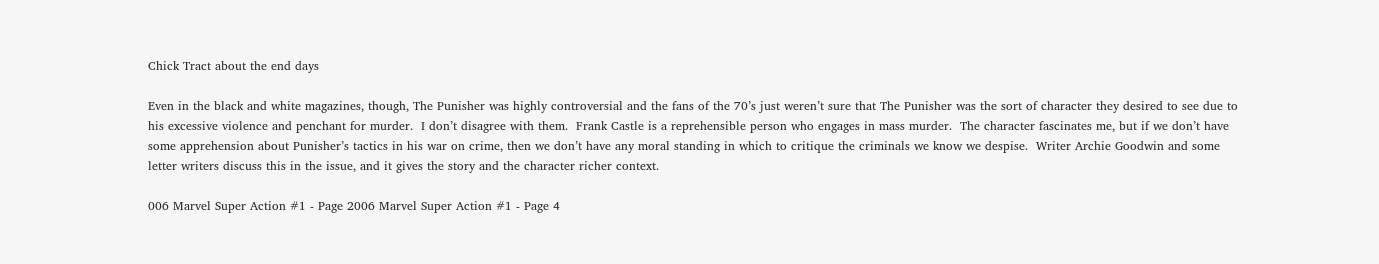Chick Tract about the end days

Even in the black and white magazines, though, The Punisher was highly controversial and the fans of the 70’s just weren’t sure that The Punisher was the sort of character they desired to see due to his excessive violence and penchant for murder.  I don’t disagree with them.  Frank Castle is a reprehensible person who engages in mass murder.  The character fascinates me, but if we don’t have some apprehension about Punisher’s tactics in his war on crime, then we don’t have any moral standing in which to critique the criminals we know we despise.  Writer Archie Goodwin and some letter writers discuss this in the issue, and it gives the story and the character richer context.

006 Marvel Super Action #1 - Page 2006 Marvel Super Action #1 - Page 4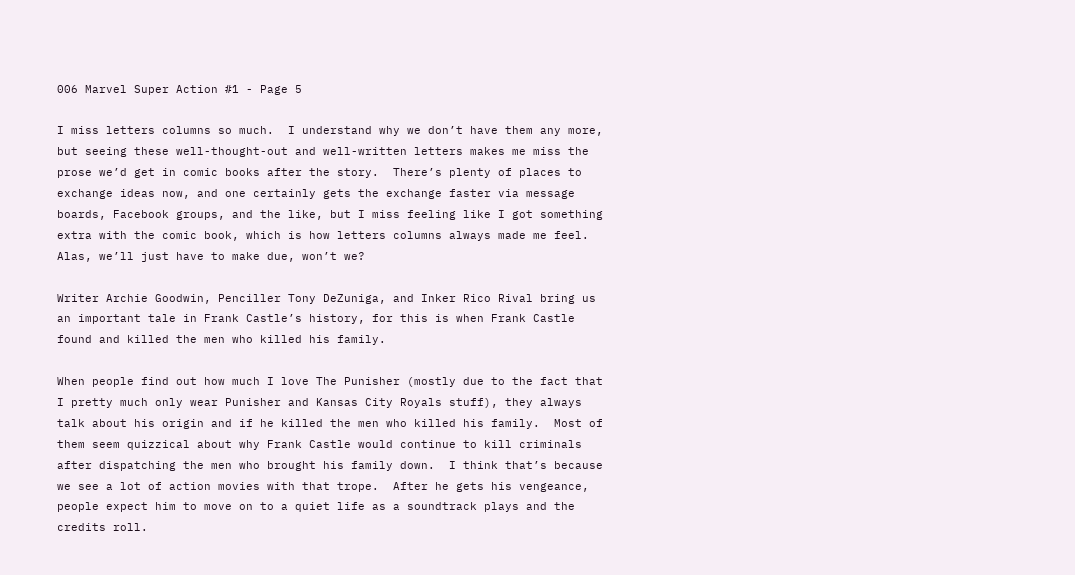006 Marvel Super Action #1 - Page 5

I miss letters columns so much.  I understand why we don’t have them any more, but seeing these well-thought-out and well-written letters makes me miss the prose we’d get in comic books after the story.  There’s plenty of places to exchange ideas now, and one certainly gets the exchange faster via message boards, Facebook groups, and the like, but I miss feeling like I got something extra with the comic book, which is how letters columns always made me feel.  Alas, we’ll just have to make due, won’t we?

Writer Archie Goodwin, Penciller Tony DeZuniga, and Inker Rico Rival bring us an important tale in Frank Castle’s history, for this is when Frank Castle found and killed the men who killed his family.

When people find out how much I love The Punisher (mostly due to the fact that I pretty much only wear Punisher and Kansas City Royals stuff), they always talk about his origin and if he killed the men who killed his family.  Most of them seem quizzical about why Frank Castle would continue to kill criminals after dispatching the men who brought his family down.  I think that’s because we see a lot of action movies with that trope.  After he gets his vengeance, people expect him to move on to a quiet life as a soundtrack plays and the credits roll.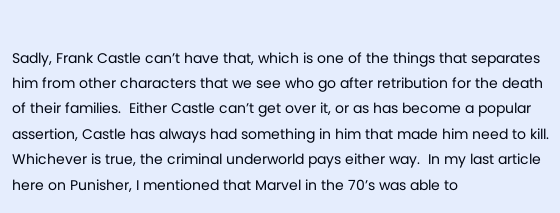Sadly, Frank Castle can’t have that, which is one of the things that separates him from other characters that we see who go after retribution for the death of their families.  Either Castle can’t get over it, or as has become a popular assertion, Castle has always had something in him that made him need to kill.  Whichever is true, the criminal underworld pays either way.  In my last article here on Punisher, I mentioned that Marvel in the 70’s was able to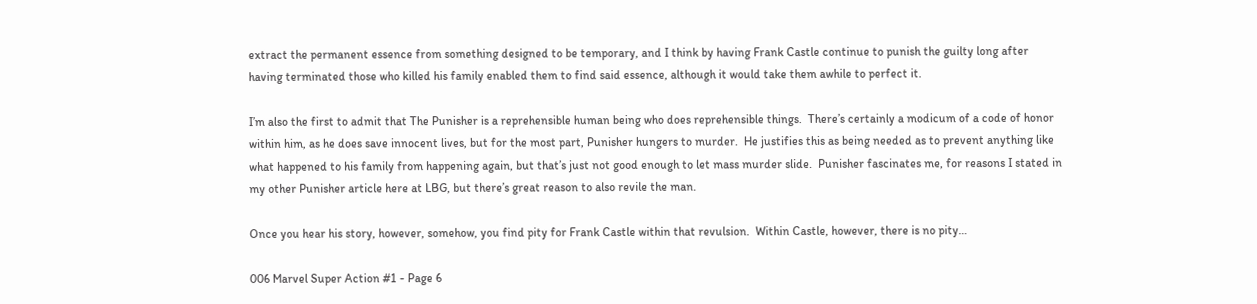extract the permanent essence from something designed to be temporary, and I think by having Frank Castle continue to punish the guilty long after having terminated those who killed his family enabled them to find said essence, although it would take them awhile to perfect it.

I’m also the first to admit that The Punisher is a reprehensible human being who does reprehensible things.  There’s certainly a modicum of a code of honor within him, as he does save innocent lives, but for the most part, Punisher hungers to murder.  He justifies this as being needed as to prevent anything like what happened to his family from happening again, but that’s just not good enough to let mass murder slide.  Punisher fascinates me, for reasons I stated in my other Punisher article here at LBG, but there’s great reason to also revile the man.

Once you hear his story, however, somehow, you find pity for Frank Castle within that revulsion.  Within Castle, however, there is no pity…

006 Marvel Super Action #1 - Page 6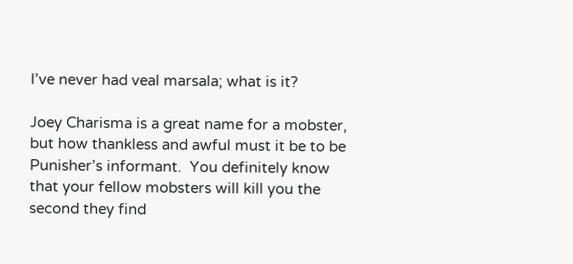I’ve never had veal marsala; what is it?

Joey Charisma is a great name for a mobster, but how thankless and awful must it be to be Punisher’s informant.  You definitely know that your fellow mobsters will kill you the second they find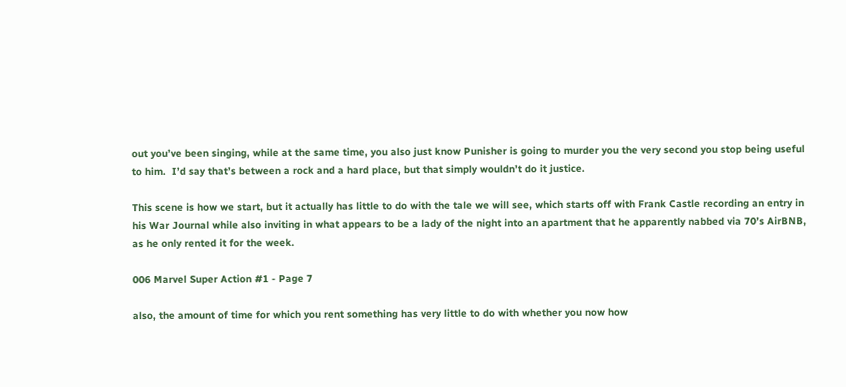out you’ve been singing, while at the same time, you also just know Punisher is going to murder you the very second you stop being useful to him.  I’d say that’s between a rock and a hard place, but that simply wouldn’t do it justice.

This scene is how we start, but it actually has little to do with the tale we will see, which starts off with Frank Castle recording an entry in his War Journal while also inviting in what appears to be a lady of the night into an apartment that he apparently nabbed via 70’s AirBNB, as he only rented it for the week.

006 Marvel Super Action #1 - Page 7

also, the amount of time for which you rent something has very little to do with whether you now how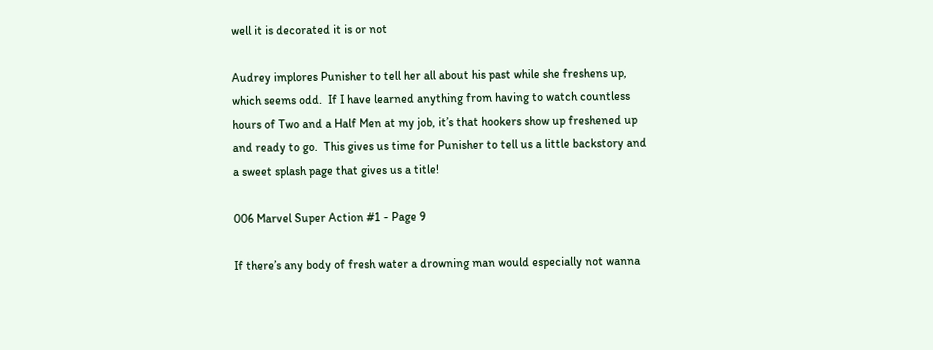well it is decorated it is or not

Audrey implores Punisher to tell her all about his past while she freshens up, which seems odd.  If I have learned anything from having to watch countless hours of Two and a Half Men at my job, it’s that hookers show up freshened up and ready to go.  This gives us time for Punisher to tell us a little backstory and a sweet splash page that gives us a title!

006 Marvel Super Action #1 - Page 9

If there’s any body of fresh water a drowning man would especially not wanna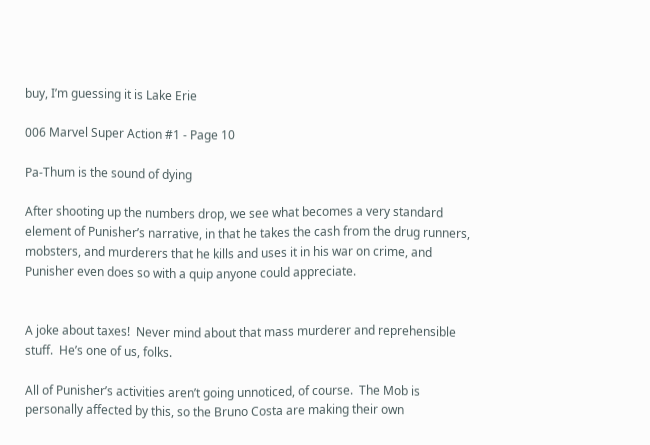buy, I’m guessing it is Lake Erie

006 Marvel Super Action #1 - Page 10

Pa-Thum is the sound of dying

After shooting up the numbers drop, we see what becomes a very standard element of Punisher’s narrative, in that he takes the cash from the drug runners, mobsters, and murderers that he kills and uses it in his war on crime, and Punisher even does so with a quip anyone could appreciate.


A joke about taxes!  Never mind about that mass murderer and reprehensible stuff.  He’s one of us, folks.

All of Punisher’s activities aren’t going unnoticed, of course.  The Mob is personally affected by this, so the Bruno Costa are making their own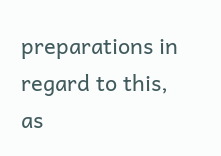preparations in regard to this, as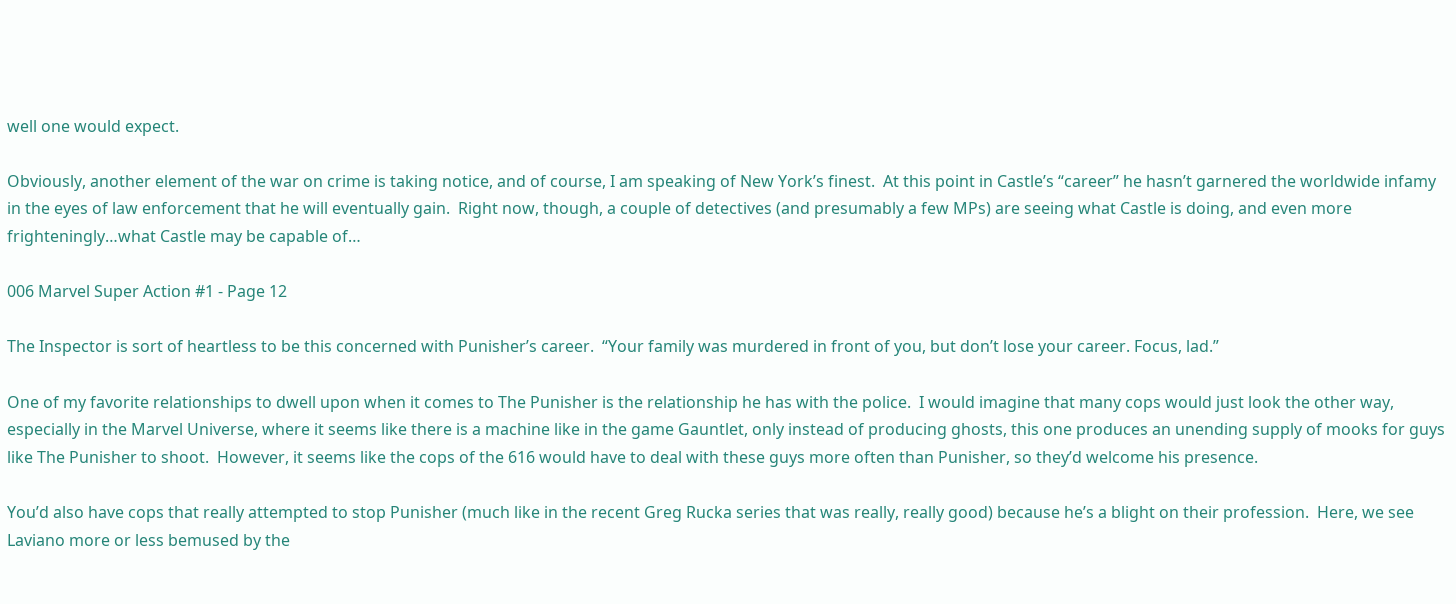well one would expect.

Obviously, another element of the war on crime is taking notice, and of course, I am speaking of New York’s finest.  At this point in Castle’s “career” he hasn’t garnered the worldwide infamy in the eyes of law enforcement that he will eventually gain.  Right now, though, a couple of detectives (and presumably a few MPs) are seeing what Castle is doing, and even more frighteningly…what Castle may be capable of…

006 Marvel Super Action #1 - Page 12

The Inspector is sort of heartless to be this concerned with Punisher’s career.  “Your family was murdered in front of you, but don’t lose your career. Focus, lad.”

One of my favorite relationships to dwell upon when it comes to The Punisher is the relationship he has with the police.  I would imagine that many cops would just look the other way, especially in the Marvel Universe, where it seems like there is a machine like in the game Gauntlet, only instead of producing ghosts, this one produces an unending supply of mooks for guys like The Punisher to shoot.  However, it seems like the cops of the 616 would have to deal with these guys more often than Punisher, so they’d welcome his presence.

You’d also have cops that really attempted to stop Punisher (much like in the recent Greg Rucka series that was really, really good) because he’s a blight on their profession.  Here, we see Laviano more or less bemused by the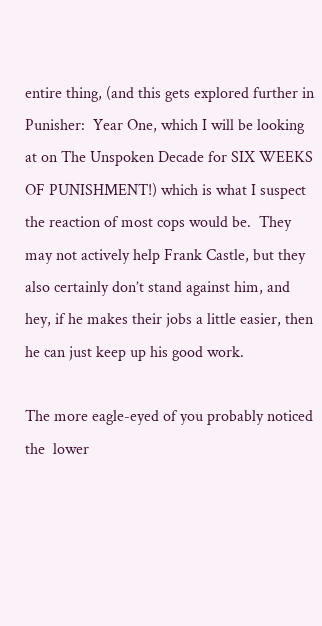entire thing, (and this gets explored further in Punisher:  Year One, which I will be looking at on The Unspoken Decade for SIX WEEKS OF PUNISHMENT!) which is what I suspect the reaction of most cops would be.  They may not actively help Frank Castle, but they also certainly don’t stand against him, and hey, if he makes their jobs a little easier, then he can just keep up his good work.

The more eagle-eyed of you probably noticed the  lower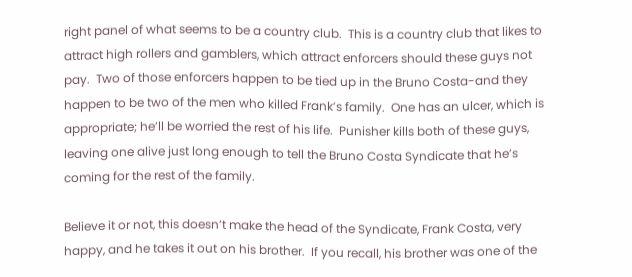right panel of what seems to be a country club.  This is a country club that likes to attract high rollers and gamblers, which attract enforcers should these guys not pay.  Two of those enforcers happen to be tied up in the Bruno Costa-and they happen to be two of the men who killed Frank’s family.  One has an ulcer, which is appropriate; he’ll be worried the rest of his life.  Punisher kills both of these guys, leaving one alive just long enough to tell the Bruno Costa Syndicate that he’s coming for the rest of the family.

Believe it or not, this doesn’t make the head of the Syndicate, Frank Costa, very happy, and he takes it out on his brother.  If you recall, his brother was one of the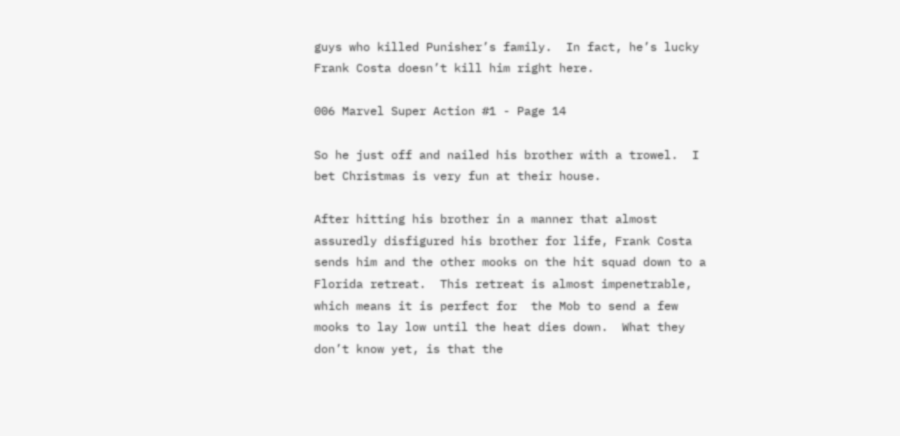guys who killed Punisher’s family.  In fact, he’s lucky Frank Costa doesn’t kill him right here.

006 Marvel Super Action #1 - Page 14

So he just off and nailed his brother with a trowel.  I bet Christmas is very fun at their house.

After hitting his brother in a manner that almost assuredly disfigured his brother for life, Frank Costa sends him and the other mooks on the hit squad down to a Florida retreat.  This retreat is almost impenetrable, which means it is perfect for  the Mob to send a few mooks to lay low until the heat dies down.  What they don’t know yet, is that the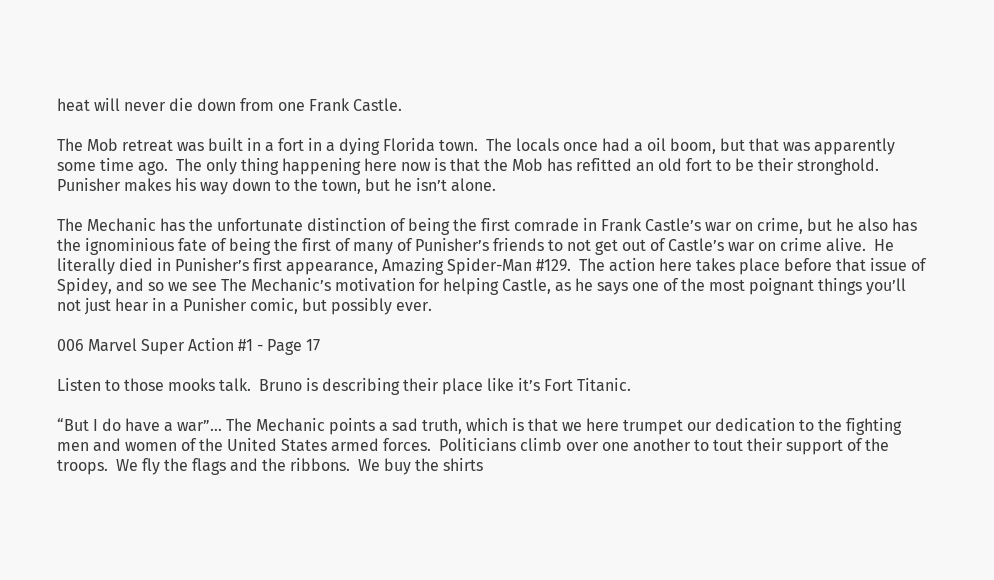heat will never die down from one Frank Castle.

The Mob retreat was built in a fort in a dying Florida town.  The locals once had a oil boom, but that was apparently some time ago.  The only thing happening here now is that the Mob has refitted an old fort to be their stronghold.  Punisher makes his way down to the town, but he isn’t alone.

The Mechanic has the unfortunate distinction of being the first comrade in Frank Castle’s war on crime, but he also has the ignominious fate of being the first of many of Punisher’s friends to not get out of Castle’s war on crime alive.  He literally died in Punisher’s first appearance, Amazing Spider-Man #129.  The action here takes place before that issue of Spidey, and so we see The Mechanic’s motivation for helping Castle, as he says one of the most poignant things you’ll not just hear in a Punisher comic, but possibly ever.

006 Marvel Super Action #1 - Page 17

Listen to those mooks talk.  Bruno is describing their place like it’s Fort Titanic.

“But I do have a war”… The Mechanic points a sad truth, which is that we here trumpet our dedication to the fighting men and women of the United States armed forces.  Politicians climb over one another to tout their support of the troops.  We fly the flags and the ribbons.  We buy the shirts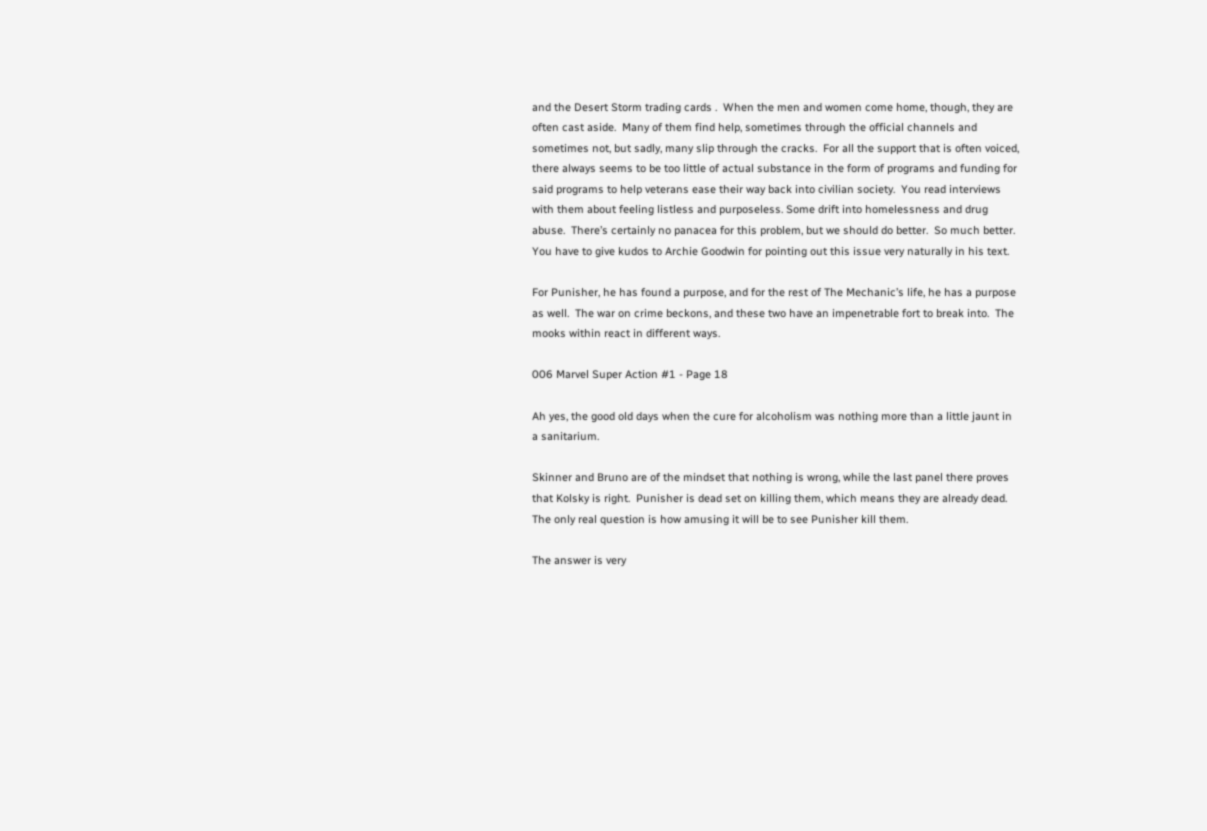and the Desert Storm trading cards .  When the men and women come home, though, they are often cast aside.  Many of them find help, sometimes through the official channels and sometimes not, but sadly, many slip through the cracks.  For all the support that is often voiced, there always seems to be too little of actual substance in the form of programs and funding for said programs to help veterans ease their way back into civilian society.  You read interviews with them about feeling listless and purposeless. Some drift into homelessness and drug abuse.  There’s certainly no panacea for this problem, but we should do better.  So much better.  You have to give kudos to Archie Goodwin for pointing out this issue very naturally in his text.

For Punisher, he has found a purpose, and for the rest of The Mechanic’s life, he has a purpose as well.  The war on crime beckons, and these two have an impenetrable fort to break into.  The mooks within react in different ways.

006 Marvel Super Action #1 - Page 18

Ah yes, the good old days when the cure for alcoholism was nothing more than a little jaunt in a sanitarium.

Skinner and Bruno are of the mindset that nothing is wrong, while the last panel there proves that Kolsky is right.  Punisher is dead set on killing them, which means they are already dead.  The only real question is how amusing it will be to see Punisher kill them.

The answer is very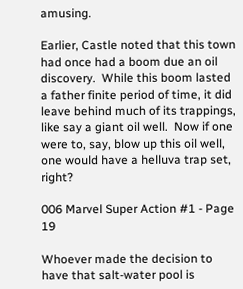amusing.

Earlier, Castle noted that this town had once had a boom due an oil discovery.  While this boom lasted a father finite period of time, it did leave behind much of its trappings, like say a giant oil well.  Now if one were to, say, blow up this oil well, one would have a helluva trap set, right?

006 Marvel Super Action #1 - Page 19

Whoever made the decision to have that salt-water pool is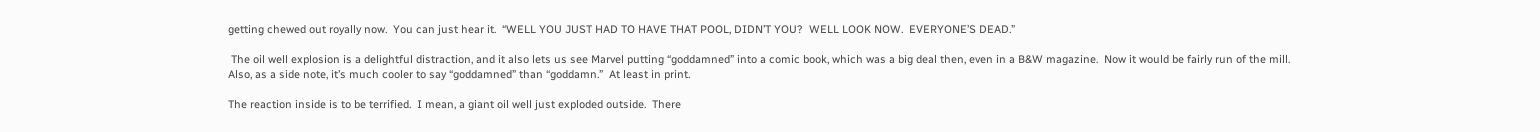getting chewed out royally now.  You can just hear it.  “WELL YOU JUST HAD TO HAVE THAT POOL, DIDN’T YOU?  WELL LOOK NOW.  EVERYONE’S DEAD.”

 The oil well explosion is a delightful distraction, and it also lets us see Marvel putting “goddamned” into a comic book, which was a big deal then, even in a B&W magazine.  Now it would be fairly run of the mill.  Also, as a side note, it’s much cooler to say “goddamned” than “goddamn.”  At least in print.

The reaction inside is to be terrified.  I mean, a giant oil well just exploded outside.  There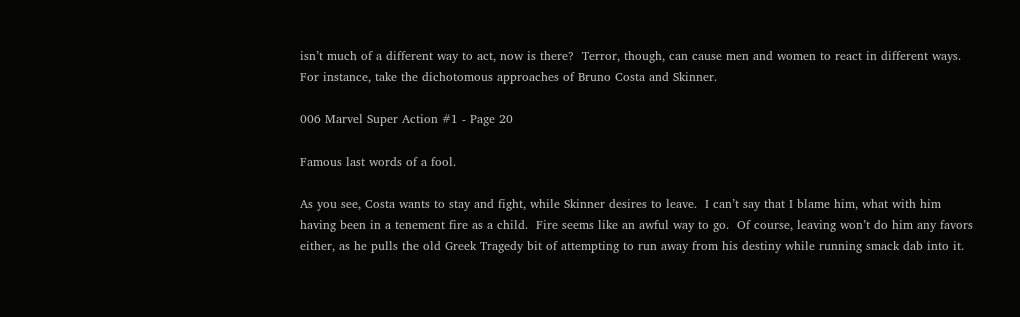isn’t much of a different way to act, now is there?  Terror, though, can cause men and women to react in different ways.  For instance, take the dichotomous approaches of Bruno Costa and Skinner.

006 Marvel Super Action #1 - Page 20

Famous last words of a fool.

As you see, Costa wants to stay and fight, while Skinner desires to leave.  I can’t say that I blame him, what with him having been in a tenement fire as a child.  Fire seems like an awful way to go.  Of course, leaving won’t do him any favors either, as he pulls the old Greek Tragedy bit of attempting to run away from his destiny while running smack dab into it.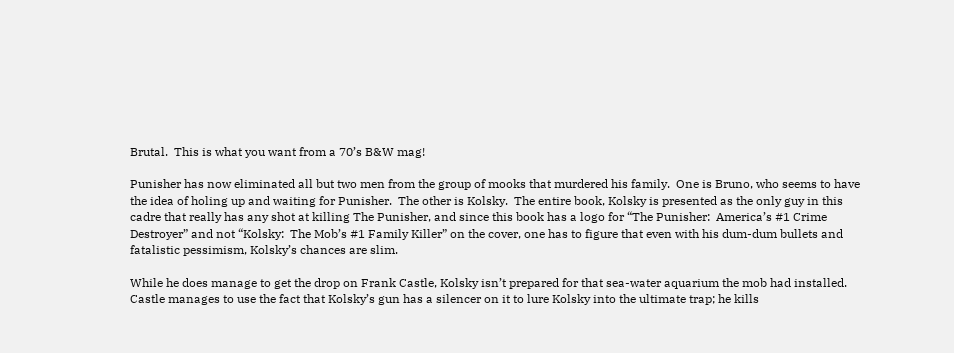Brutal.  This is what you want from a 70’s B&W mag!

Punisher has now eliminated all but two men from the group of mooks that murdered his family.  One is Bruno, who seems to have the idea of holing up and waiting for Punisher.  The other is Kolsky.  The entire book, Kolsky is presented as the only guy in this cadre that really has any shot at killing The Punisher, and since this book has a logo for “The Punisher:  America’s #1 Crime Destroyer” and not “Kolsky:  The Mob’s #1 Family Killer” on the cover, one has to figure that even with his dum-dum bullets and fatalistic pessimism, Kolsky’s chances are slim.

While he does manage to get the drop on Frank Castle, Kolsky isn’t prepared for that sea-water aquarium the mob had installed.  Castle manages to use the fact that Kolsky’s gun has a silencer on it to lure Kolsky into the ultimate trap; he kills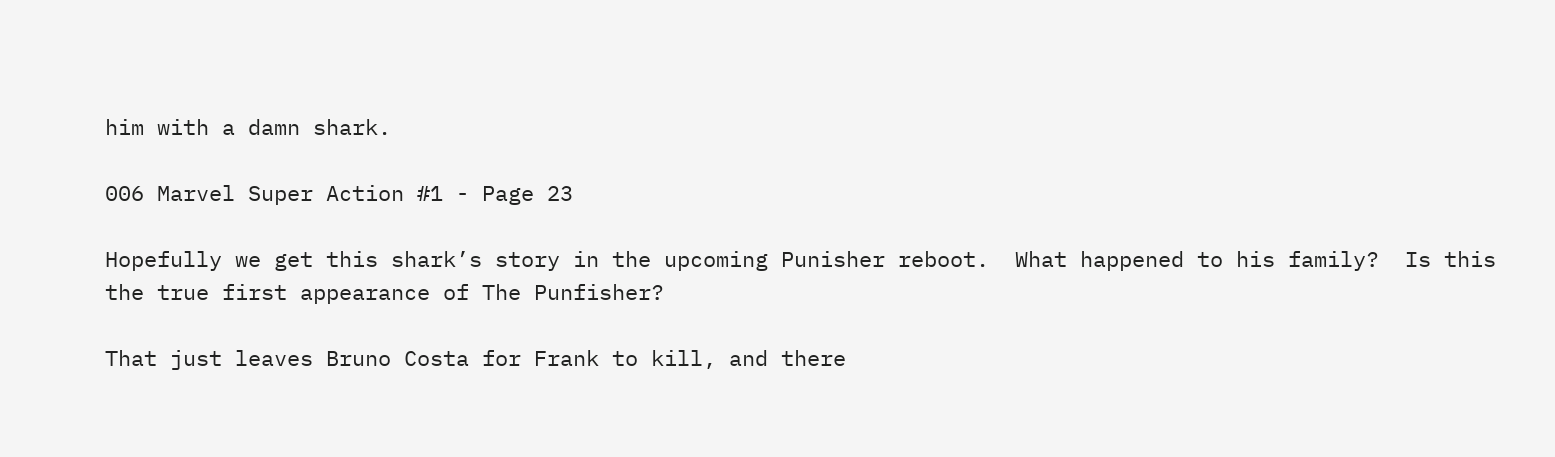him with a damn shark.

006 Marvel Super Action #1 - Page 23

Hopefully we get this shark’s story in the upcoming Punisher reboot.  What happened to his family?  Is this the true first appearance of The Punfisher?

That just leaves Bruno Costa for Frank to kill, and there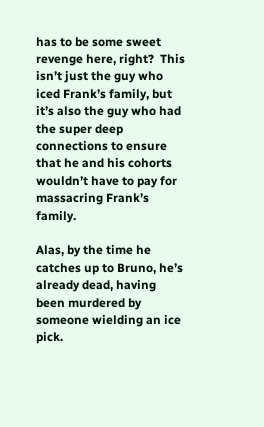has to be some sweet revenge here, right?  This isn’t just the guy who iced Frank’s family, but it’s also the guy who had the super deep connections to ensure that he and his cohorts wouldn’t have to pay for massacring Frank’s family.

Alas, by the time he catches up to Bruno, he’s already dead, having been murdered by someone wielding an ice pick.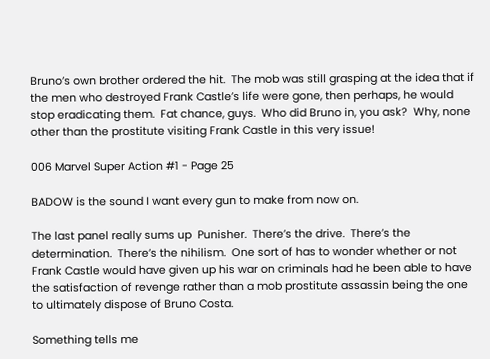Bruno’s own brother ordered the hit.  The mob was still grasping at the idea that if the men who destroyed Frank Castle’s life were gone, then perhaps, he would stop eradicating them.  Fat chance, guys.  Who did Bruno in, you ask?  Why, none other than the prostitute visiting Frank Castle in this very issue!

006 Marvel Super Action #1 - Page 25

BADOW is the sound I want every gun to make from now on.

The last panel really sums up  Punisher.  There’s the drive.  There’s the determination.  There’s the nihilism.  One sort of has to wonder whether or not Frank Castle would have given up his war on criminals had he been able to have the satisfaction of revenge rather than a mob prostitute assassin being the one to ultimately dispose of Bruno Costa.

Something tells me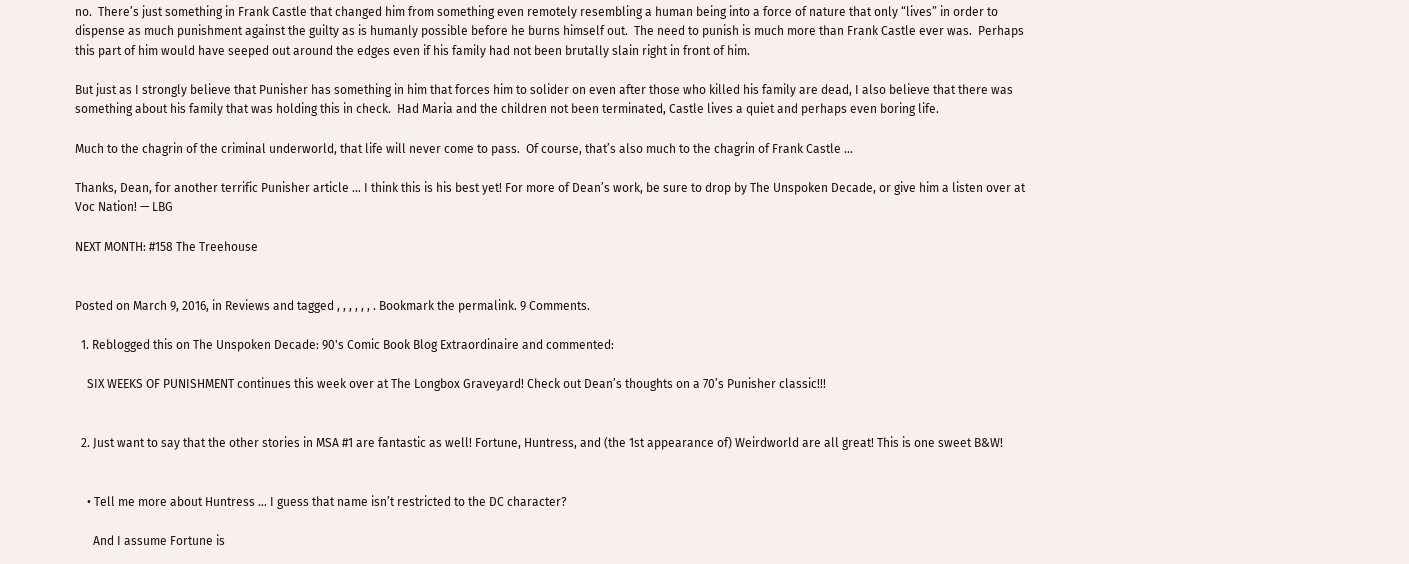no.  There’s just something in Frank Castle that changed him from something even remotely resembling a human being into a force of nature that only “lives” in order to dispense as much punishment against the guilty as is humanly possible before he burns himself out.  The need to punish is much more than Frank Castle ever was.  Perhaps this part of him would have seeped out around the edges even if his family had not been brutally slain right in front of him.

But just as I strongly believe that Punisher has something in him that forces him to solider on even after those who killed his family are dead, I also believe that there was something about his family that was holding this in check.  Had Maria and the children not been terminated, Castle lives a quiet and perhaps even boring life.

Much to the chagrin of the criminal underworld, that life will never come to pass.  Of course, that’s also much to the chagrin of Frank Castle …

Thanks, Dean, for another terrific Punisher article … I think this is his best yet! For more of Dean’s work, be sure to drop by The Unspoken Decade, or give him a listen over at Voc Nation! — LBG

NEXT MONTH: #158 The Treehouse


Posted on March 9, 2016, in Reviews and tagged , , , , , , . Bookmark the permalink. 9 Comments.

  1. Reblogged this on The Unspoken Decade: 90's Comic Book Blog Extraordinaire and commented:

    SIX WEEKS OF PUNISHMENT continues this week over at The Longbox Graveyard! Check out Dean’s thoughts on a 70’s Punisher classic!!!


  2. Just want to say that the other stories in MSA #1 are fantastic as well! Fortune, Huntress, and (the 1st appearance of) Weirdworld are all great! This is one sweet B&W!


    • Tell me more about Huntress … I guess that name isn’t restricted to the DC character?

      And I assume Fortune is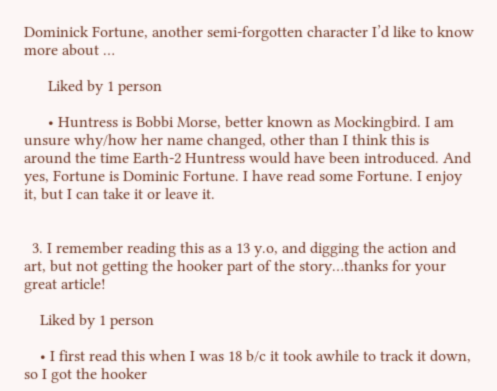Dominick Fortune, another semi-forgotten character I’d like to know more about …

      Liked by 1 person

      • Huntress is Bobbi Morse, better known as Mockingbird. I am unsure why/how her name changed, other than I think this is around the time Earth-2 Huntress would have been introduced. And yes, Fortune is Dominic Fortune. I have read some Fortune. I enjoy it, but I can take it or leave it.


  3. I remember reading this as a 13 y.o, and digging the action and art, but not getting the hooker part of the story…thanks for your great article!

    Liked by 1 person

    • I first read this when I was 18 b/c it took awhile to track it down, so I got the hooker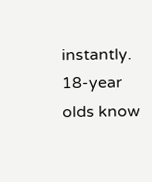instantly. 18-year olds know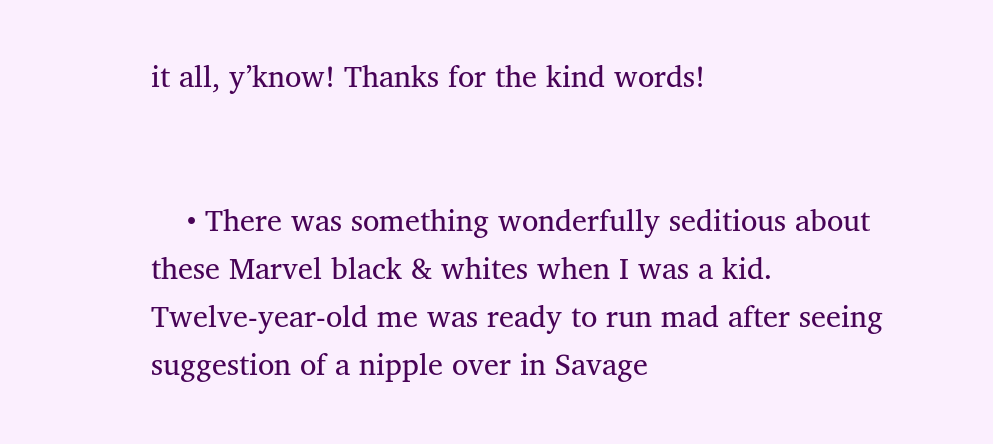it all, y’know! Thanks for the kind words!


    • There was something wonderfully seditious about these Marvel black & whites when I was a kid. Twelve-year-old me was ready to run mad after seeing suggestion of a nipple over in Savage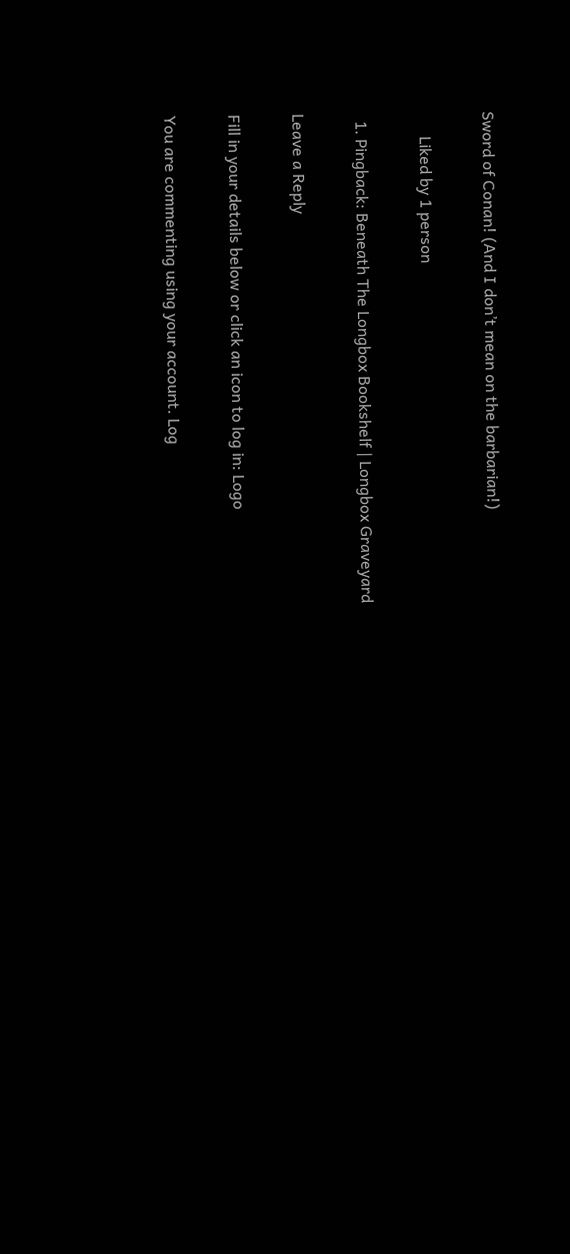Sword of Conan! (And I don’t mean on the barbarian!)

      Liked by 1 person

  1. Pingback: Beneath The Longbox Bookshelf | Longbox Graveyard

Leave a Reply

Fill in your details below or click an icon to log in: Logo

You are commenting using your account. Log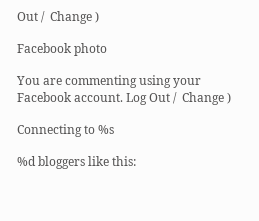Out /  Change )

Facebook photo

You are commenting using your Facebook account. Log Out /  Change )

Connecting to %s

%d bloggers like this: